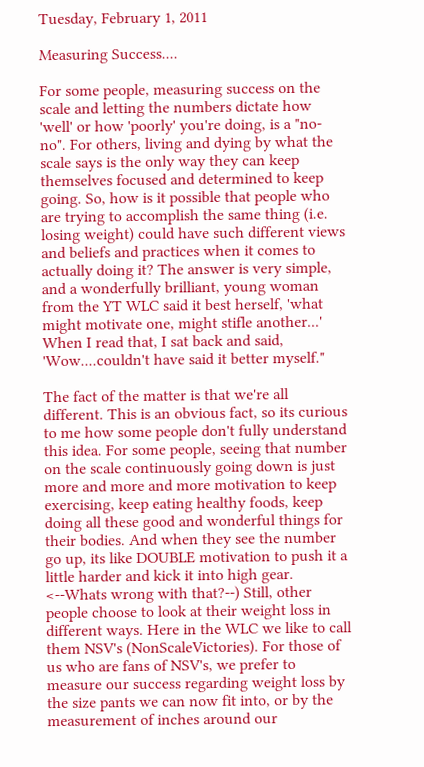Tuesday, February 1, 2011

Measuring Success....

For some people, measuring success on the scale and letting the numbers dictate how 'well' or how 'poorly' you're doing, is a "no-no". For others, living and dying by what the scale says is the only way they can keep themselves focused and determined to keep going. So, how is it possible that people who are trying to accomplish the same thing (i.e. losing weight) could have such different views and beliefs and practices when it comes to actually doing it? The answer is very simple, and a wonderfully brilliant, young woman from the YT WLC said it best herself, 'what might motivate one, might stifle another...' When I read that, I sat back and said, 'Wow....couldn't have said it better myself."

The fact of the matter is that we're all different. This is an obvious fact, so its curious to me how some people don't fully understand this idea. For some people, seeing that number on the scale continuously going down is just more and more and more motivation to keep exercising, keep eating healthy foods, keep doing all these good and wonderful things for their bodies. And when they see the number go up, its like DOUBLE motivation to push it a little harder and kick it into high gear. <--Whats wrong with that?--) Still, other people choose to look at their weight loss in different ways. Here in the WLC we like to call them NSV's (NonScaleVictories). For those of us who are fans of NSV's, we prefer to measure our success regarding weight loss by the size pants we can now fit into, or by the measurement of inches around our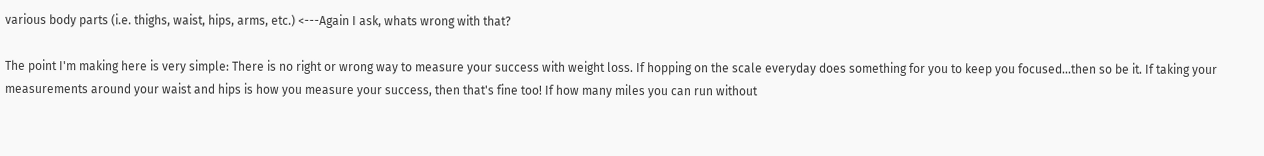various body parts (i.e. thighs, waist, hips, arms, etc.) <---Again I ask, whats wrong with that?

The point I'm making here is very simple: There is no right or wrong way to measure your success with weight loss. If hopping on the scale everyday does something for you to keep you focused...then so be it. If taking your measurements around your waist and hips is how you measure your success, then that's fine too! If how many miles you can run without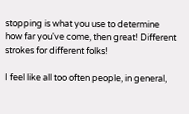stopping is what you use to determine how far you've come, then great! Different strokes for different folks!

I feel like all too often people, in general,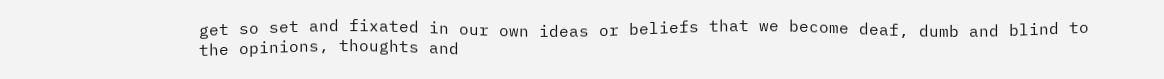get so set and fixated in our own ideas or beliefs that we become deaf, dumb and blind to the opinions, thoughts and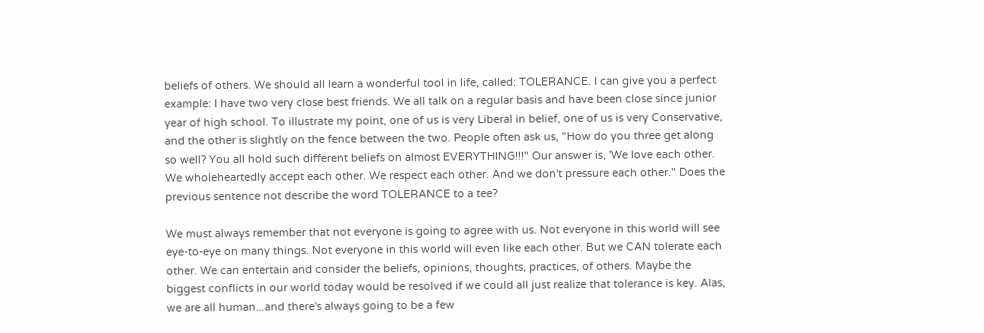beliefs of others. We should all learn a wonderful tool in life, called: TOLERANCE. I can give you a perfect example: I have two very close best friends. We all talk on a regular basis and have been close since junior year of high school. To illustrate my point, one of us is very Liberal in belief, one of us is very Conservative, and the other is slightly on the fence between the two. People often ask us, "How do you three get along so well? You all hold such different beliefs on almost EVERYTHING!!!" Our answer is, 'We love each other. We wholeheartedly accept each other. We respect each other. And we don't pressure each other." Does the previous sentence not describe the word TOLERANCE to a tee?

We must always remember that not everyone is going to agree with us. Not everyone in this world will see eye-to-eye on many things. Not everyone in this world will even like each other. But we CAN tolerate each other. We can entertain and consider the beliefs, opinions, thoughts, practices, of others. Maybe the biggest conflicts in our world today would be resolved if we could all just realize that tolerance is key. Alas, we are all human...and there's always going to be a few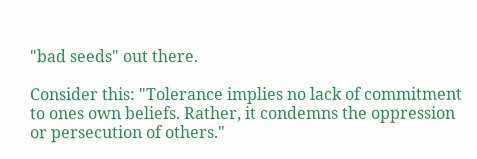"bad seeds" out there.

Consider this: "Tolerance implies no lack of commitment to ones own beliefs. Rather, it condemns the oppression or persecution of others."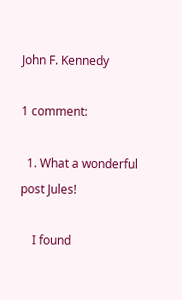John F. Kennedy

1 comment:

  1. What a wonderful post Jules!

    I found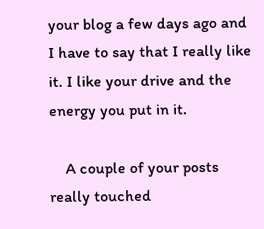your blog a few days ago and I have to say that I really like it. I like your drive and the energy you put in it.

    A couple of your posts really touched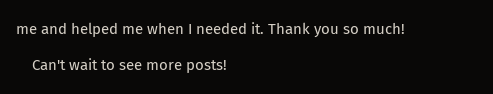me and helped me when I needed it. Thank you so much!

    Can't wait to see more posts!